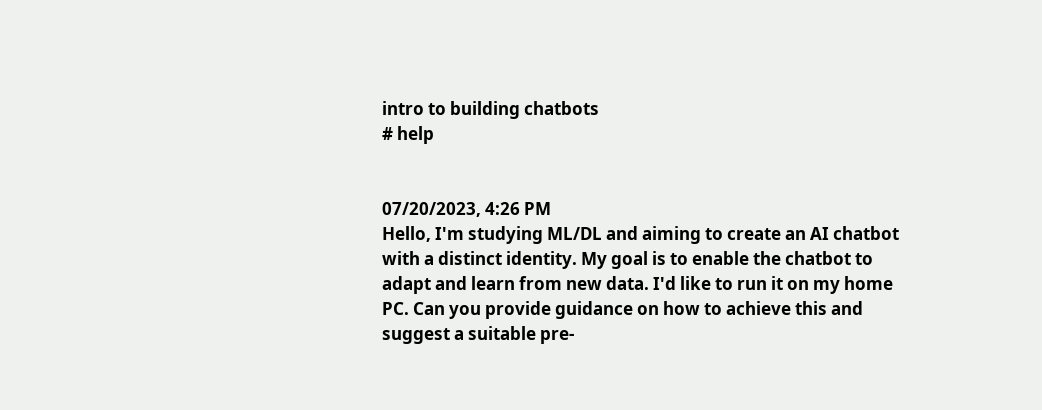intro to building chatbots
# help


07/20/2023, 4:26 PM
Hello, I'm studying ML/DL and aiming to create an AI chatbot with a distinct identity. My goal is to enable the chatbot to adapt and learn from new data. I'd like to run it on my home PC. Can you provide guidance on how to achieve this and suggest a suitable pre-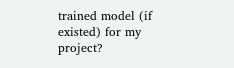trained model (if existed) for my project?